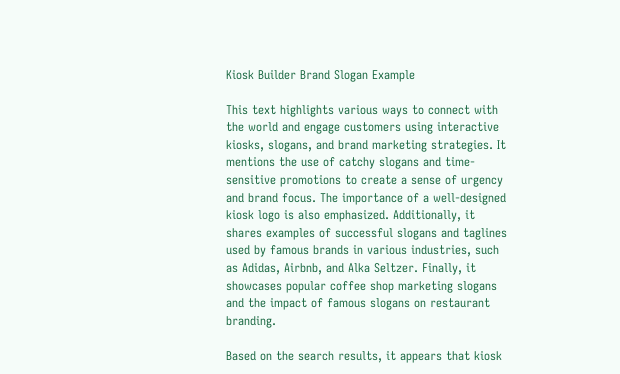Kiosk Builder Brand Slogan Example

This text highlights various ways to connect with the world and engage customers using interactive kiosks, slogans, and brand marketing strategies. It mentions the use of catchy slogans and time-sensitive promotions to create a sense of urgency and brand focus. The importance of a well-designed kiosk logo is also emphasized. Additionally, it shares examples of successful slogans and taglines used by famous brands in various industries, such as Adidas, Airbnb, and Alka Seltzer. Finally, it showcases popular coffee shop marketing slogans and the impact of famous slogans on restaurant branding.

Based on the search results, it appears that kiosk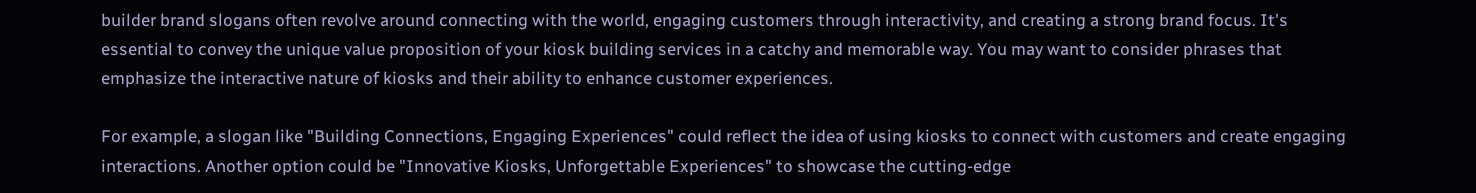builder brand slogans often revolve around connecting with the world, engaging customers through interactivity, and creating a strong brand focus. It's essential to convey the unique value proposition of your kiosk building services in a catchy and memorable way. You may want to consider phrases that emphasize the interactive nature of kiosks and their ability to enhance customer experiences.

For example, a slogan like "Building Connections, Engaging Experiences" could reflect the idea of using kiosks to connect with customers and create engaging interactions. Another option could be "Innovative Kiosks, Unforgettable Experiences" to showcase the cutting-edge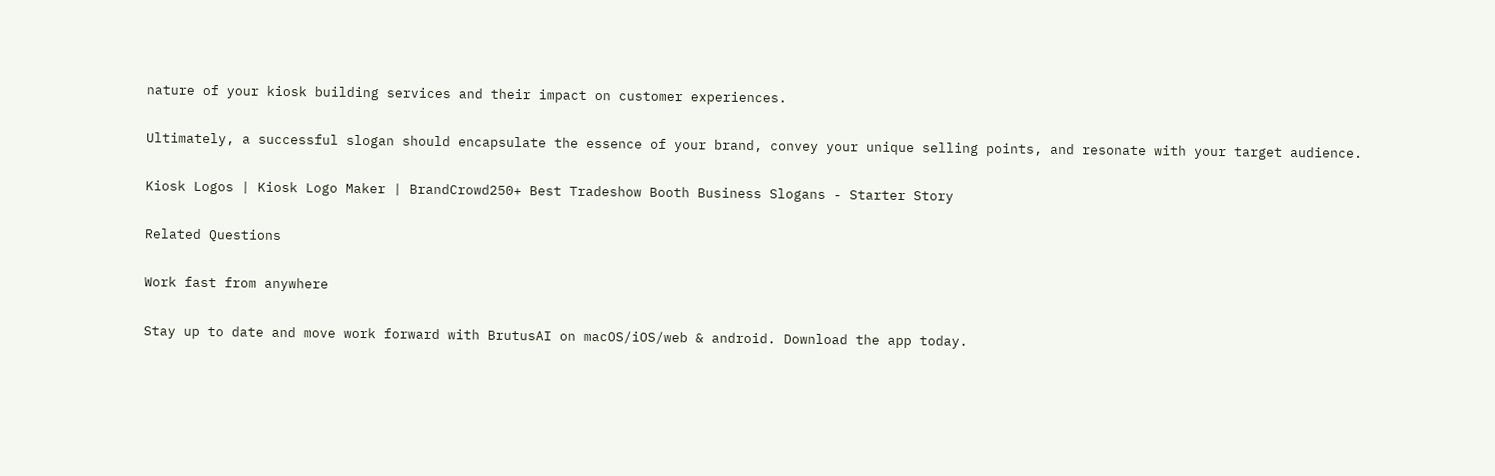nature of your kiosk building services and their impact on customer experiences.

Ultimately, a successful slogan should encapsulate the essence of your brand, convey your unique selling points, and resonate with your target audience.

Kiosk Logos | Kiosk Logo Maker | BrandCrowd250+ Best Tradeshow Booth Business Slogans - Starter Story

Related Questions

Work fast from anywhere

Stay up to date and move work forward with BrutusAI on macOS/iOS/web & android. Download the app today.